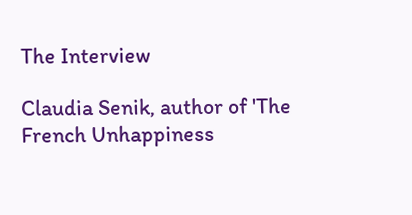The Interview

Claudia Senik, author of 'The French Unhappiness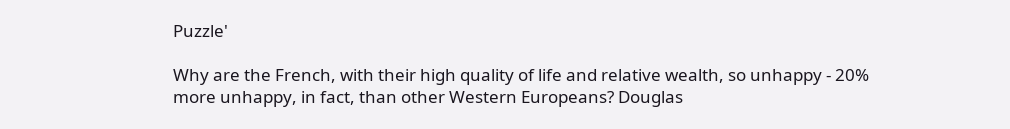Puzzle'

Why are the French, with their high quality of life and relative wealth, so unhappy - 20% more unhappy, in fact, than other Western Europeans? Douglas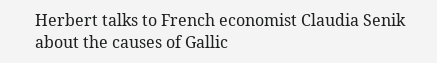Herbert talks to French economist Claudia Senik about the causes of Gallic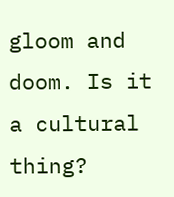gloom and doom. Is it a cultural thing?